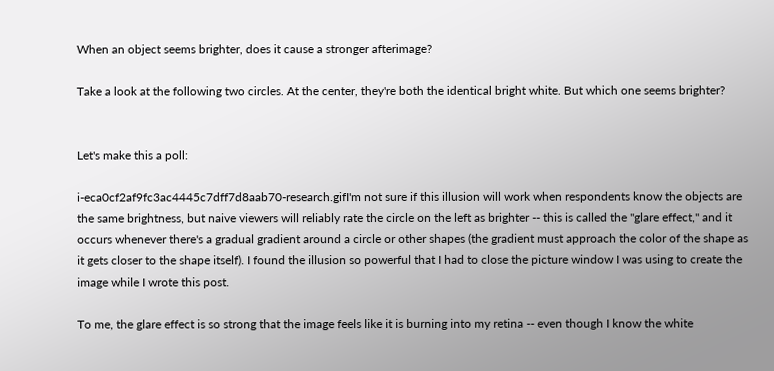When an object seems brighter, does it cause a stronger afterimage?

Take a look at the following two circles. At the center, they're both the identical bright white. But which one seems brighter?


Let's make this a poll:

i-eca0cf2af9fc3ac4445c7dff7d8aab70-research.gifI'm not sure if this illusion will work when respondents know the objects are the same brightness, but naive viewers will reliably rate the circle on the left as brighter -- this is called the "glare effect," and it occurs whenever there's a gradual gradient around a circle or other shapes (the gradient must approach the color of the shape as it gets closer to the shape itself). I found the illusion so powerful that I had to close the picture window I was using to create the image while I wrote this post.

To me, the glare effect is so strong that the image feels like it is burning into my retina -- even though I know the white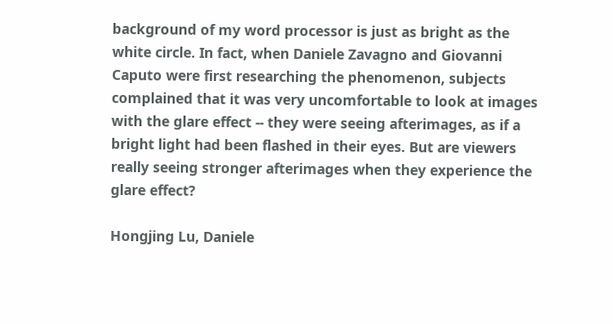background of my word processor is just as bright as the white circle. In fact, when Daniele Zavagno and Giovanni Caputo were first researching the phenomenon, subjects complained that it was very uncomfortable to look at images with the glare effect -- they were seeing afterimages, as if a bright light had been flashed in their eyes. But are viewers really seeing stronger afterimages when they experience the glare effect?

Hongjing Lu, Daniele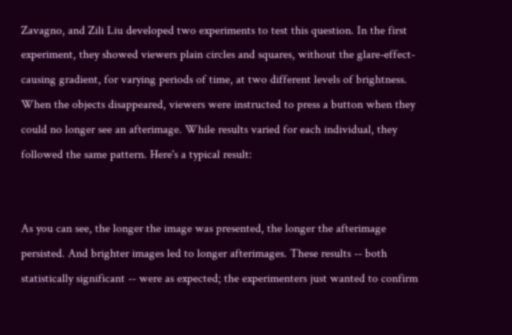Zavagno, and Zili Liu developed two experiments to test this question. In the first experiment, they showed viewers plain circles and squares, without the glare-effect-causing gradient, for varying periods of time, at two different levels of brightness. When the objects disappeared, viewers were instructed to press a button when they could no longer see an afterimage. While results varied for each individual, they followed the same pattern. Here's a typical result:


As you can see, the longer the image was presented, the longer the afterimage persisted. And brighter images led to longer afterimages. These results -- both statistically significant -- were as expected; the experimenters just wanted to confirm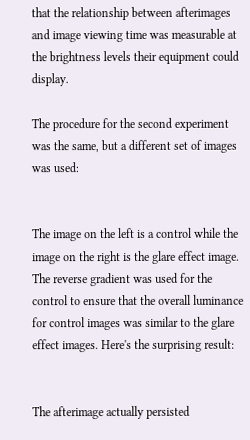that the relationship between afterimages and image viewing time was measurable at the brightness levels their equipment could display.

The procedure for the second experiment was the same, but a different set of images was used:


The image on the left is a control while the image on the right is the glare effect image. The reverse gradient was used for the control to ensure that the overall luminance for control images was similar to the glare effect images. Here's the surprising result:


The afterimage actually persisted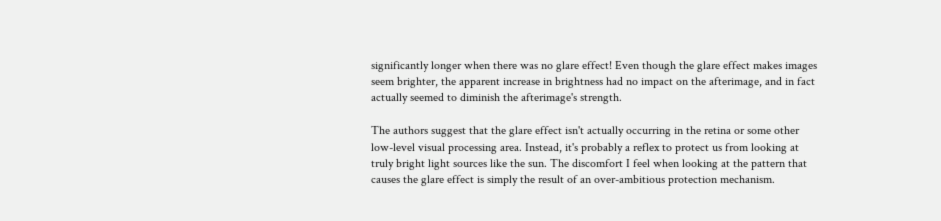significantly longer when there was no glare effect! Even though the glare effect makes images seem brighter, the apparent increase in brightness had no impact on the afterimage, and in fact actually seemed to diminish the afterimage's strength.

The authors suggest that the glare effect isn't actually occurring in the retina or some other low-level visual processing area. Instead, it's probably a reflex to protect us from looking at truly bright light sources like the sun. The discomfort I feel when looking at the pattern that causes the glare effect is simply the result of an over-ambitious protection mechanism.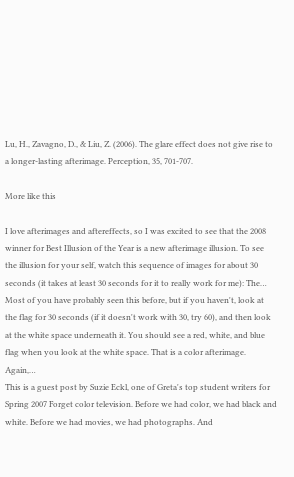Lu, H., Zavagno, D., & Liu, Z. (2006). The glare effect does not give rise to a longer-lasting afterimage. Perception, 35, 701-707.

More like this

I love afterimages and aftereffects, so I was excited to see that the 2008 winner for Best Illusion of the Year is a new afterimage illusion. To see the illusion for your self, watch this sequence of images for about 30 seconds (it takes at least 30 seconds for it to really work for me): The…
Most of you have probably seen this before, but if you haven't, look at the flag for 30 seconds (if it doesn't work with 30, try 60), and then look at the white space underneath it. You should see a red, white, and blue flag when you look at the white space. That is a color afterimage. Again,…
This is a guest post by Suzie Eckl, one of Greta's top student writers for Spring 2007 Forget color television. Before we had color, we had black and white. Before we had movies, we had photographs. And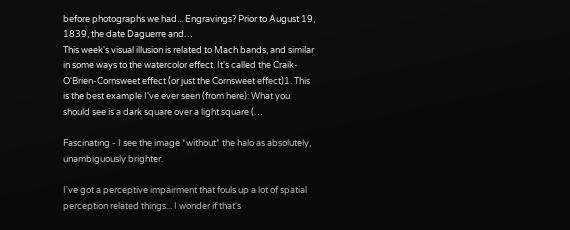before photographs we had... Engravings? Prior to August 19, 1839, the date Daguerre and…
This week's visual illusion is related to Mach bands, and similar in some ways to the watercolor effect. It's called the Craik-O'Brien-Cornsweet effect (or just the Cornsweet effect)1. This is the best example I've ever seen (from here): What you should see is a dark square over a light square (…

Fascinating - I see the image *without* the halo as absolutely, unambiguously brighter.

I've got a perceptive impairment that fouls up a lot of spatial perception related things... I wonder if that's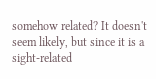somehow related? It doesn't seem likely, but since it is a sight-related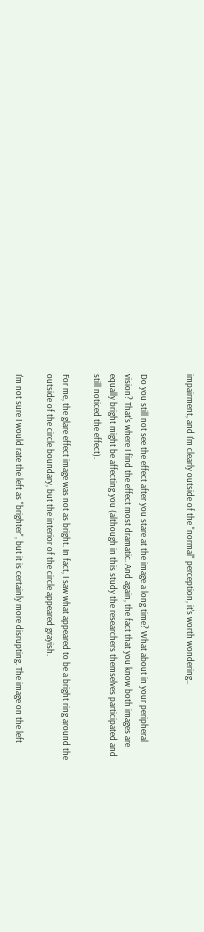impairment, and I'm clearly outside of the "normal" perception, it's worth wondering..


Do you still not see the effect after you stare at the image a long time? What about in your peripheral vision? That's where I find the effect most dramatic. And again, the fact that you know both images are equally bright might be affecting you (although in this study the researchers themselves participated and still noticed the effect).

For me, the glare effect image was not as bright. In fact, I saw what appeared to be a bright ring around the outside of the circle boundary, but the interior of the circle appeared grayish.

I'm not sure I would rate the left as "brighter", but it is certainly more disrupting. The image on the left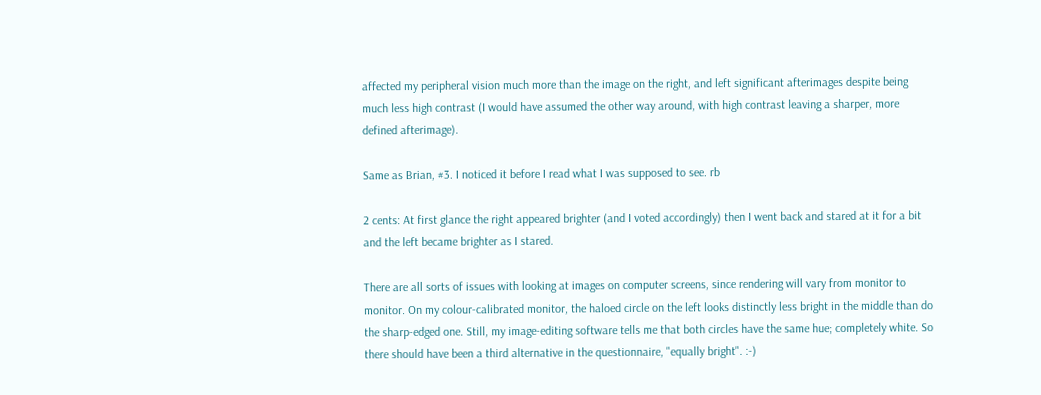affected my peripheral vision much more than the image on the right, and left significant afterimages despite being much less high contrast (I would have assumed the other way around, with high contrast leaving a sharper, more defined afterimage).

Same as Brian, #3. I noticed it before I read what I was supposed to see. rb

2 cents: At first glance the right appeared brighter (and I voted accordingly) then I went back and stared at it for a bit and the left became brighter as I stared.

There are all sorts of issues with looking at images on computer screens, since rendering will vary from monitor to monitor. On my colour-calibrated monitor, the haloed circle on the left looks distinctly less bright in the middle than do the sharp-edged one. Still, my image-editing software tells me that both circles have the same hue; completely white. So there should have been a third alternative in the questionnaire, "equally bright". :-)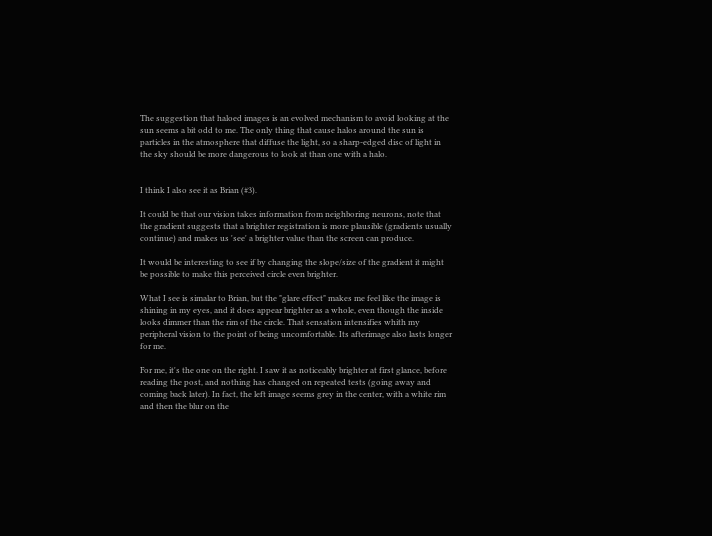The suggestion that haloed images is an evolved mechanism to avoid looking at the sun seems a bit odd to me. The only thing that cause halos around the sun is particles in the atmosphere that diffuse the light, so a sharp-edged disc of light in the sky should be more dangerous to look at than one with a halo.


I think I also see it as Brian (#3).

It could be that our vision takes information from neighboring neurons, note that the gradient suggests that a brighter registration is more plausible (gradients usually continue) and makes us 'see' a brighter value than the screen can produce.

It would be interesting to see if by changing the slope/size of the gradient it might be possible to make this perceived circle even brighter.

What I see is simalar to Brian, but the "glare effect" makes me feel like the image is shining in my eyes, and it does appear brighter as a whole, even though the inside looks dimmer than the rim of the circle. That sensation intensifies whith my peripheral vision to the point of being uncomfortable. Its afterimage also lasts longer for me.

For me, it's the one on the right. I saw it as noticeably brighter at first glance, before reading the post, and nothing has changed on repeated tests (going away and coming back later). In fact, the left image seems grey in the center, with a white rim and then the blur on the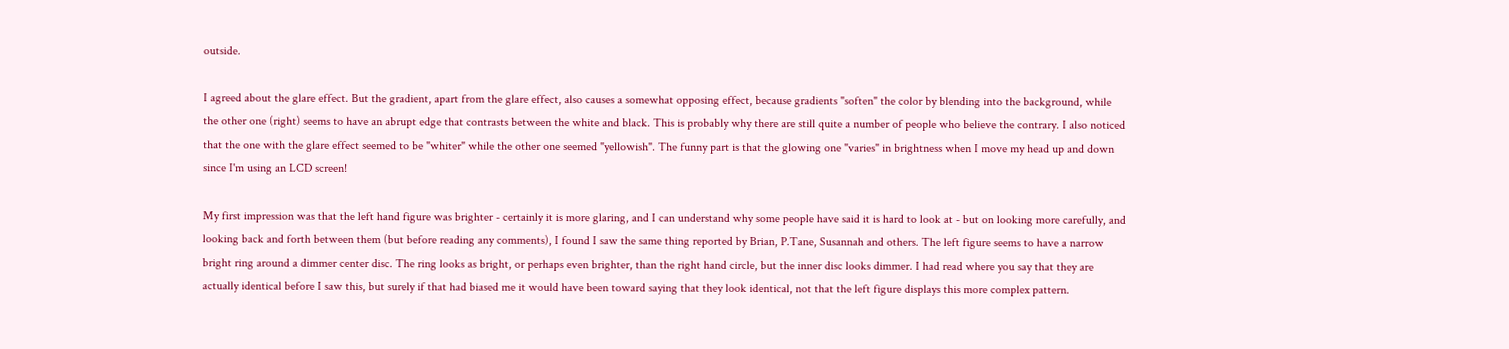outside.

I agreed about the glare effect. But the gradient, apart from the glare effect, also causes a somewhat opposing effect, because gradients "soften" the color by blending into the background, while the other one (right) seems to have an abrupt edge that contrasts between the white and black. This is probably why there are still quite a number of people who believe the contrary. I also noticed that the one with the glare effect seemed to be "whiter" while the other one seemed "yellowish". The funny part is that the glowing one "varies" in brightness when I move my head up and down since I'm using an LCD screen!

My first impression was that the left hand figure was brighter - certainly it is more glaring, and I can understand why some people have said it is hard to look at - but on looking more carefully, and looking back and forth between them (but before reading any comments), I found I saw the same thing reported by Brian, P.Tane, Susannah and others. The left figure seems to have a narrow bright ring around a dimmer center disc. The ring looks as bright, or perhaps even brighter, than the right hand circle, but the inner disc looks dimmer. I had read where you say that they are actually identical before I saw this, but surely if that had biased me it would have been toward saying that they look identical, not that the left figure displays this more complex pattern.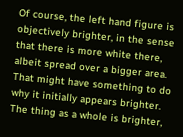Of course, the left hand figure is objectively brighter, in the sense that there is more white there, albeit spread over a bigger area. That might have something to do why it initially appears brighter. The thing as a whole is brighter,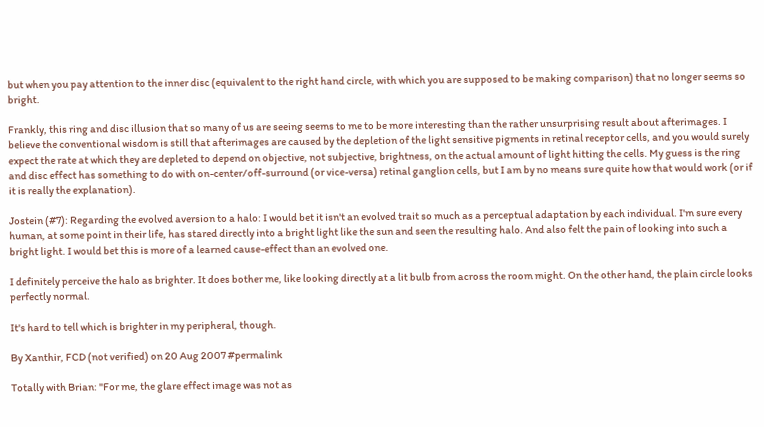but when you pay attention to the inner disc (equivalent to the right hand circle, with which you are supposed to be making comparison) that no longer seems so bright.

Frankly, this ring and disc illusion that so many of us are seeing seems to me to be more interesting than the rather unsurprising result about afterimages. I believe the conventional wisdom is still that afterimages are caused by the depletion of the light sensitive pigments in retinal receptor cells, and you would surely expect the rate at which they are depleted to depend on objective, not subjective, brightness, on the actual amount of light hitting the cells. My guess is the ring and disc effect has something to do with on-center/off-surround (or vice-versa) retinal ganglion cells, but I am by no means sure quite how that would work (or if it is really the explanation).

Jostein (#7): Regarding the evolved aversion to a halo: I would bet it isn't an evolved trait so much as a perceptual adaptation by each individual. I'm sure every human, at some point in their life, has stared directly into a bright light like the sun and seen the resulting halo. And also felt the pain of looking into such a bright light. I would bet this is more of a learned cause-effect than an evolved one.

I definitely perceive the halo as brighter. It does bother me, like looking directly at a lit bulb from across the room might. On the other hand, the plain circle looks perfectly normal.

It's hard to tell which is brighter in my peripheral, though.

By Xanthir, FCD (not verified) on 20 Aug 2007 #permalink

Totally with Brian: "For me, the glare effect image was not as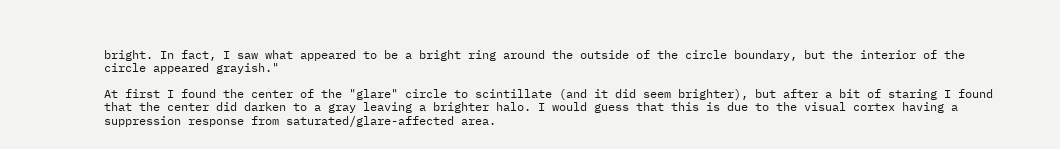bright. In fact, I saw what appeared to be a bright ring around the outside of the circle boundary, but the interior of the circle appeared grayish."

At first I found the center of the "glare" circle to scintillate (and it did seem brighter), but after a bit of staring I found that the center did darken to a gray leaving a brighter halo. I would guess that this is due to the visual cortex having a suppression response from saturated/glare-affected area.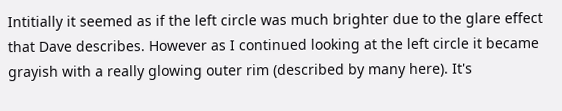Intitially it seemed as if the left circle was much brighter due to the glare effect that Dave describes. However as I continued looking at the left circle it became grayish with a really glowing outer rim (described by many here). It's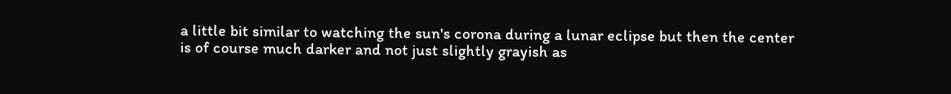a little bit similar to watching the sun's corona during a lunar eclipse but then the center is of course much darker and not just slightly grayish as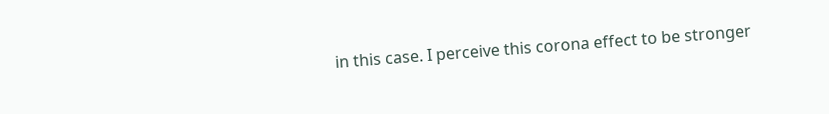in this case. I perceive this corona effect to be stronger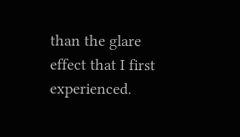than the glare effect that I first experienced.